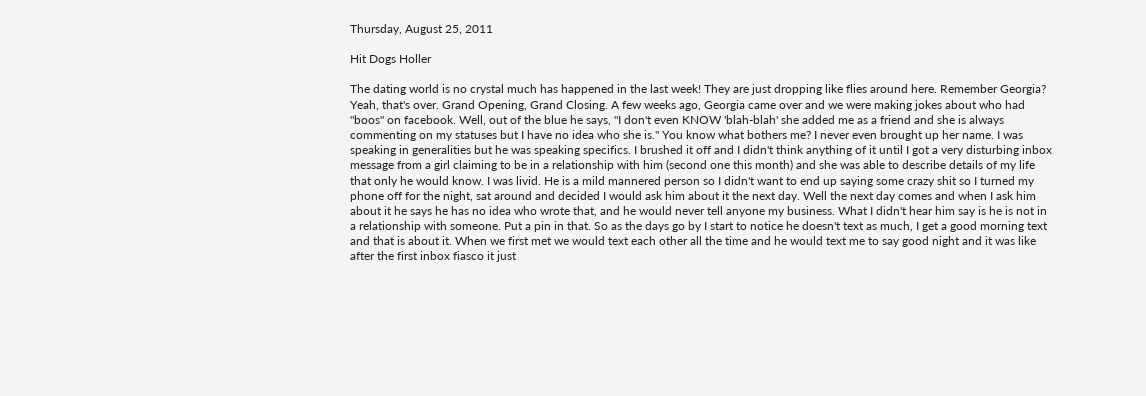Thursday, August 25, 2011

Hit Dogs Holler

The dating world is no crystal much has happened in the last week! They are just dropping like flies around here. Remember Georgia? Yeah, that's over. Grand Opening, Grand Closing. A few weeks ago, Georgia came over and we were making jokes about who had "boos" on facebook. Well, out of the blue he says, "I don't even KNOW 'blah-blah' she added me as a friend and she is always commenting on my statuses but I have no idea who she is." You know what bothers me? I never even brought up her name. I was speaking in generalities but he was speaking specifics. I brushed it off and I didn't think anything of it until I got a very disturbing inbox message from a girl claiming to be in a relationship with him (second one this month) and she was able to describe details of my life that only he would know. I was livid. He is a mild mannered person so I didn't want to end up saying some crazy shit so I turned my phone off for the night, sat around and decided I would ask him about it the next day. Well the next day comes and when I ask him about it he says he has no idea who wrote that, and he would never tell anyone my business. What I didn't hear him say is he is not in a relationship with someone. Put a pin in that. So as the days go by I start to notice he doesn't text as much, I get a good morning text and that is about it. When we first met we would text each other all the time and he would text me to say good night and it was like after the first inbox fiasco it just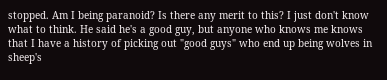stopped. Am I being paranoid? Is there any merit to this? I just don't know what to think. He said he's a good guy, but anyone who knows me knows that I have a history of picking out "good guys" who end up being wolves in sheep's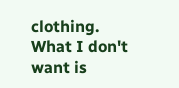clothing. What I don't want is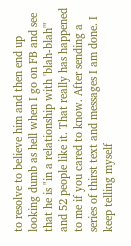to resolve to believe him and then end up looking dumb as hell when I go on FB and see that he is "in a relationship with 'blah-blah'" and 52 people like it. That really has happened to me if you cared to know. After sending a series of thirst text and messages I am done. I keep telling myself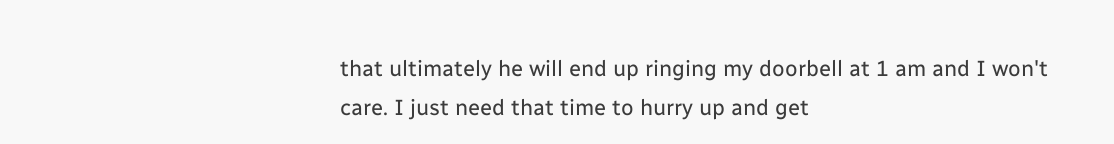that ultimately he will end up ringing my doorbell at 1 am and I won't care. I just need that time to hurry up and get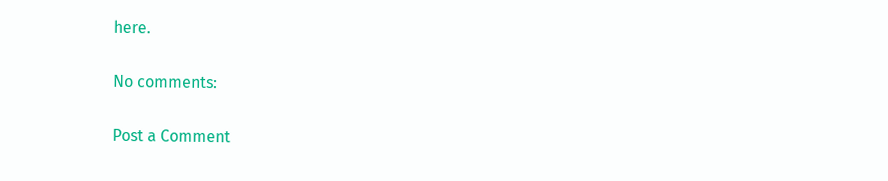here.

No comments:

Post a Comment